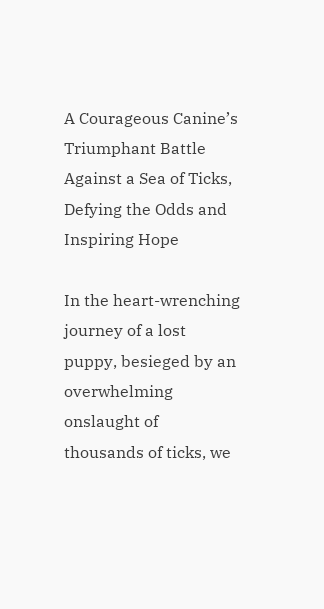A Courageous Canine’s Triumphant Battle Against a Sea of Ticks, Defying the Odds and Inspiring Hope

In the heart-wrenching journey of a lost puppy, besieged by an overwhelming onslaught of thousands of ticks, we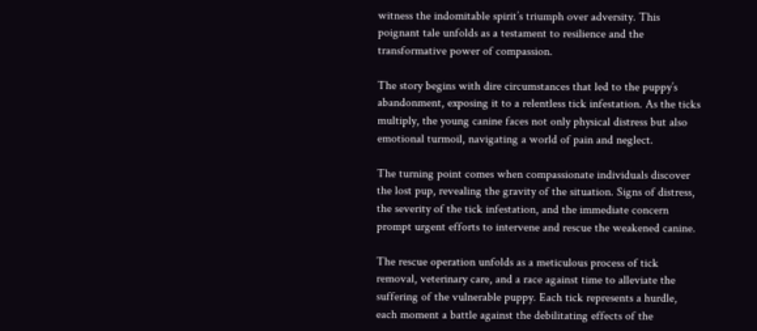witness the indomitable spirit’s triumph over adversity. This poignant tale unfolds as a testament to resilience and the transformative power of compassion.

The story begins with dire circumstances that led to the puppy’s abandonment, exposing it to a relentless tick infestation. As the ticks multiply, the young canine faces not only physical distress but also emotional turmoil, navigating a world of pain and neglect.

The turning point comes when compassionate individuals discover the lost pup, revealing the gravity of the situation. Signs of distress, the severity of the tick infestation, and the immediate concern prompt urgent efforts to intervene and rescue the weakened canine.

The rescue operation unfolds as a meticulous process of tick removal, veterinary care, and a race against time to alleviate the suffering of the vulnerable puppy. Each tick represents a hurdle, each moment a battle against the debilitating effects of the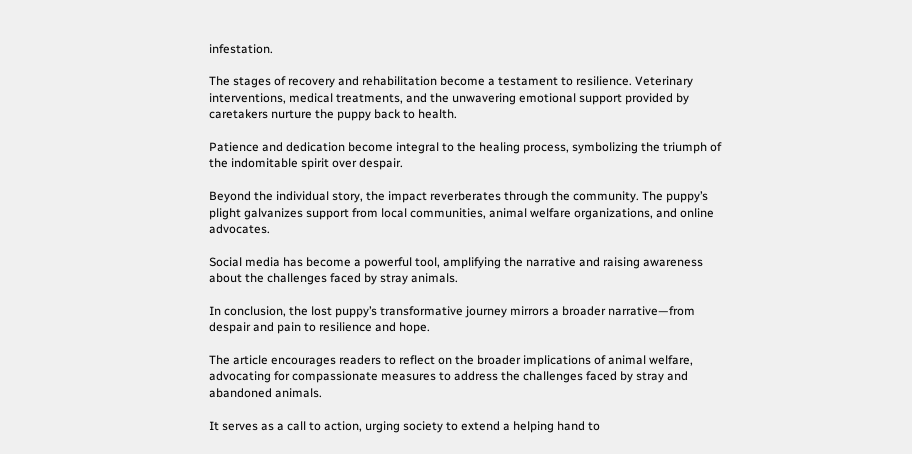infestation.

The stages of recovery and rehabilitation become a testament to resilience. Veterinary interventions, medical treatments, and the unwavering emotional support provided by caretakers nurture the puppy back to health.

Patience and dedication become integral to the healing process, symbolizing the triumph of the indomitable spirit over despair.

Beyond the individual story, the impact reverberates through the community. The puppy’s plight galvanizes support from local communities, animal welfare organizations, and online advocates.

Social media has become a powerful tool, amplifying the narrative and raising awareness about the challenges faced by stray animals.

In conclusion, the lost puppy’s transformative journey mirrors a broader narrative—from despair and pain to resilience and hope.

The article encourages readers to reflect on the broader implications of animal welfare, advocating for compassionate measures to address the challenges faced by stray and abandoned animals.

It serves as a call to action, urging society to extend a helping hand to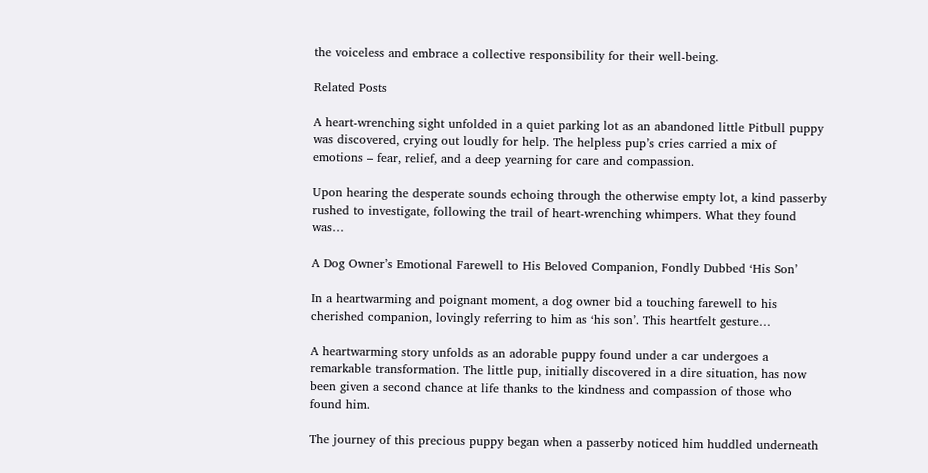the voiceless and embrace a collective responsibility for their well-being.

Related Posts

A heart-wrenching sight unfolded in a quiet parking lot as an abandoned little Pitbull puppy was discovered, crying out loudly for help. The helpless pup’s cries carried a mix of emotions – fear, relief, and a deep yearning for care and compassion.

Upon hearing the desperate sounds echoing through the otherwise empty lot, a kind passerby rushed to investigate, following the trail of heart-wrenching whimpers. What they found was…

A Dog Owner’s Emotional Farewell to His Beloved Companion, Fondly Dubbed ‘His Son’

In a heartwarming and poignant moment, a dog owner bid a touching farewell to his cherished companion, lovingly referring to him as ‘his son’. This heartfelt gesture…

A heartwarming story unfolds as an adorable puppy found under a car undergoes a remarkable transformation. The little pup, initially discovered in a dire situation, has now been given a second chance at life thanks to the kindness and compassion of those who found him.

The journey of this precious puppy began when a passerby noticed him huddled underneath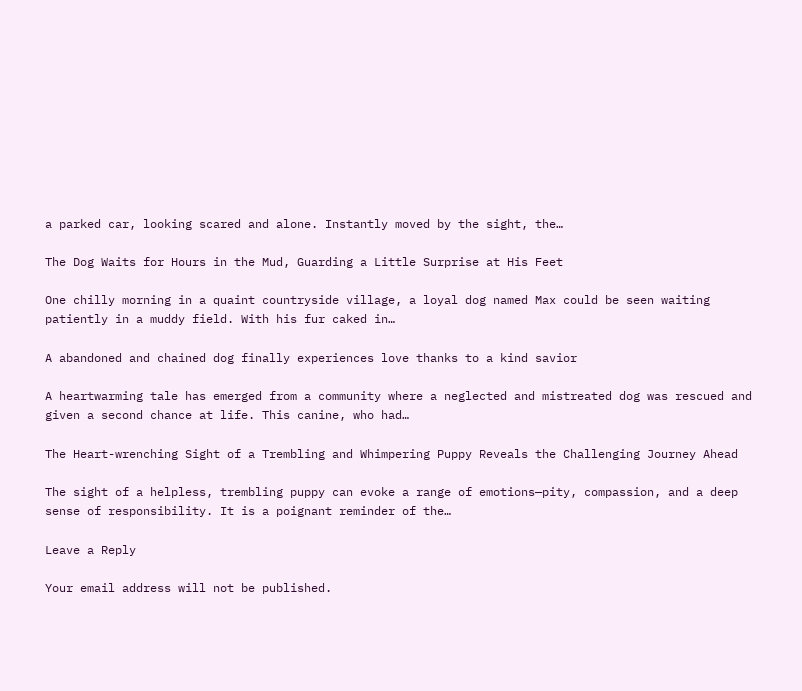a parked car, looking scared and alone. Instantly moved by the sight, the…

The Dog Waits for Hours in the Mud, Guarding a Little Surprise at His Feet

One chilly morning in a quaint countryside village, a loyal dog named Max could be seen waiting patiently in a muddy field. With his fur caked in…

A abandoned and chained dog finally experiences love thanks to a kind savior

A heartwarming tale has emerged from a community where a neglected and mistreated dog was rescued and given a second chance at life. This canine, who had…

The Heart-wrenching Sight of a Trembling and Whimpering Puppy Reveals the Challenging Journey Ahead

The sight of a helpless, trembling puppy can evoke a range of emotions—pity, compassion, and a deep sense of responsibility. It is a poignant reminder of the…

Leave a Reply

Your email address will not be published.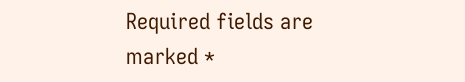Required fields are marked *